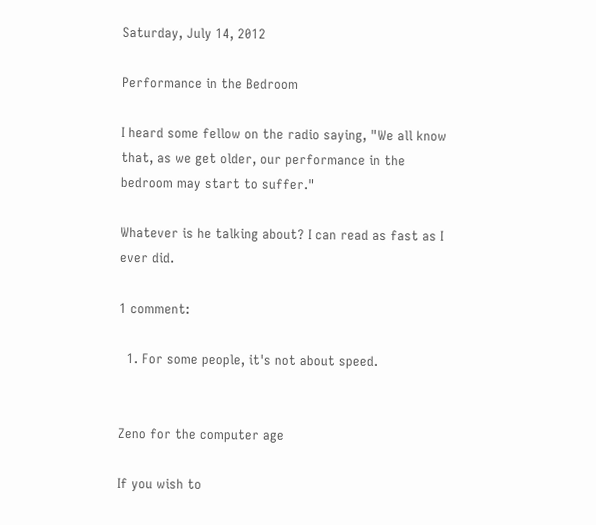Saturday, July 14, 2012

Performance in the Bedroom

I heard some fellow on the radio saying, "We all know that, as we get older, our performance in the bedroom may start to suffer."

Whatever is he talking about? I can read as fast as I ever did.

1 comment:

  1. For some people, it's not about speed.


Zeno for the computer age

If you wish to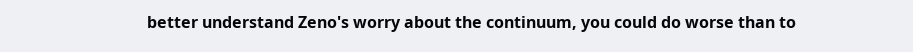better understand Zeno's worry about the continuum, you could do worse than to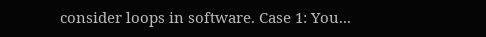consider loops in software. Case 1: You...